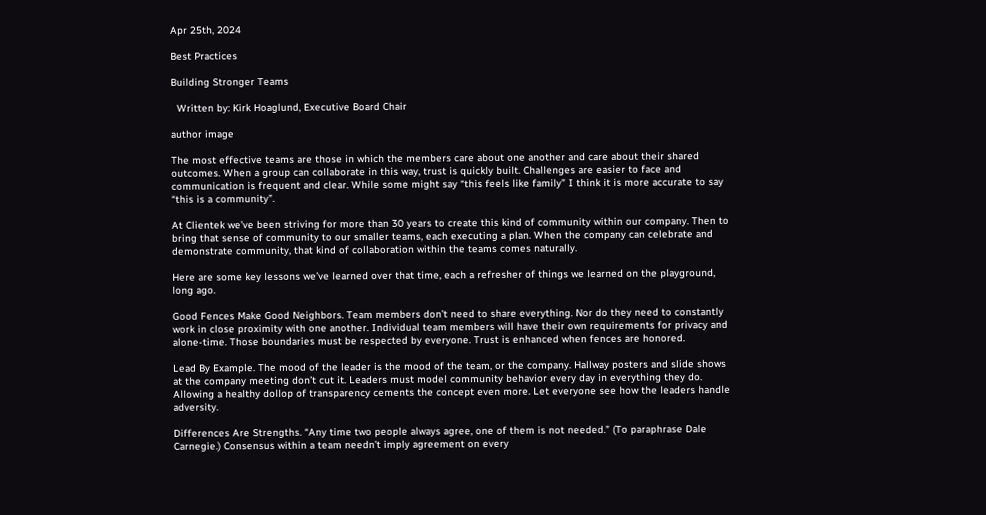Apr 25th, 2024

Best Practices

Building Stronger Teams

  Written by: Kirk Hoaglund, Executive Board Chair

author image

The most effective teams are those in which the members care about one another and care about their shared outcomes. When a group can collaborate in this way, trust is quickly built. Challenges are easier to face and communication is frequent and clear. While some might say “this feels like family” I think it is more accurate to say “this is a community”.

At Clientek we’ve been striving for more than 30 years to create this kind of community within our company. Then to bring that sense of community to our smaller teams, each executing a plan. When the company can celebrate and demonstrate community, that kind of collaboration within the teams comes naturally.

Here are some key lessons we’ve learned over that time, each a refresher of things we learned on the playground, long ago.

Good Fences Make Good Neighbors. Team members don’t need to share everything. Nor do they need to constantly work in close proximity with one another. Individual team members will have their own requirements for privacy and alone-time. Those boundaries must be respected by everyone. Trust is enhanced when fences are honored.

Lead By Example. The mood of the leader is the mood of the team, or the company. Hallway posters and slide shows at the company meeting don’t cut it. Leaders must model community behavior every day in everything they do. Allowing a healthy dollop of transparency cements the concept even more. Let everyone see how the leaders handle adversity.

Differences Are Strengths. “Any time two people always agree, one of them is not needed.” (To paraphrase Dale Carnegie.) Consensus within a team needn’t imply agreement on every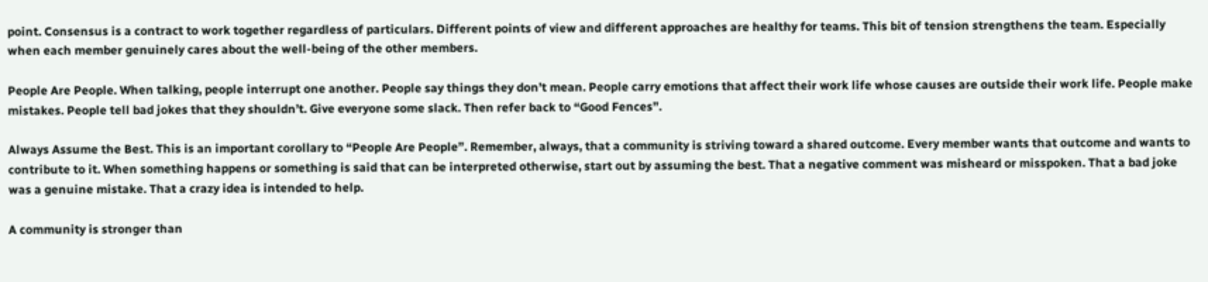point. Consensus is a contract to work together regardless of particulars. Different points of view and different approaches are healthy for teams. This bit of tension strengthens the team. Especially when each member genuinely cares about the well-being of the other members.

People Are People. When talking, people interrupt one another. People say things they don’t mean. People carry emotions that affect their work life whose causes are outside their work life. People make mistakes. People tell bad jokes that they shouldn’t. Give everyone some slack. Then refer back to “Good Fences”.

Always Assume the Best. This is an important corollary to “People Are People”. Remember, always, that a community is striving toward a shared outcome. Every member wants that outcome and wants to contribute to it. When something happens or something is said that can be interpreted otherwise, start out by assuming the best. That a negative comment was misheard or misspoken. That a bad joke was a genuine mistake. That a crazy idea is intended to help.

A community is stronger than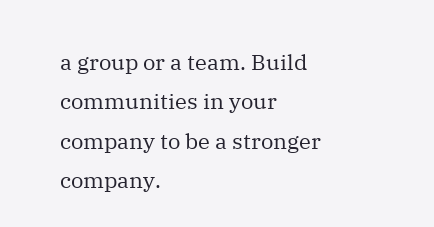a group or a team. Build communities in your company to be a stronger company.